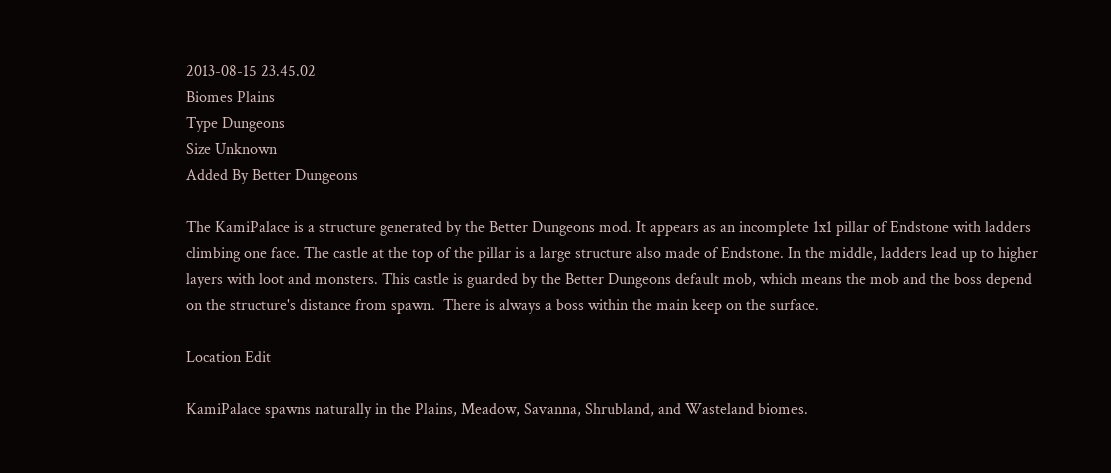2013-08-15 23.45.02
Biomes Plains
Type Dungeons
Size Unknown
Added By Better Dungeons

The KamiPalace is a structure generated by the Better Dungeons mod. It appears as an incomplete 1x1 pillar of Endstone with ladders climbing one face. The castle at the top of the pillar is a large structure also made of Endstone. In the middle, ladders lead up to higher layers with loot and monsters. This castle is guarded by the Better Dungeons default mob, which means the mob and the boss depend on the structure's distance from spawn.  There is always a boss within the main keep on the surface.

Location Edit

KamiPalace spawns naturally in the Plains, Meadow, Savanna, Shrubland, and Wasteland biomes.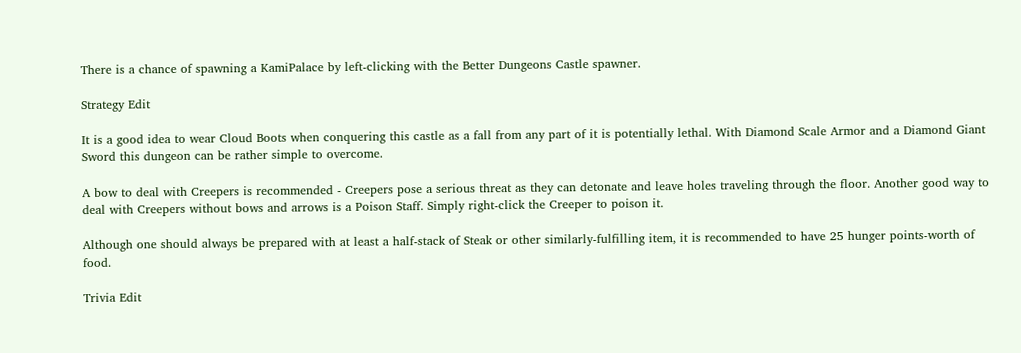There is a chance of spawning a KamiPalace by left-clicking with the Better Dungeons Castle spawner.

Strategy Edit

It is a good idea to wear Cloud Boots when conquering this castle as a fall from any part of it is potentially lethal. With Diamond Scale Armor and a Diamond Giant Sword this dungeon can be rather simple to overcome.

A bow to deal with Creepers is recommended - Creepers pose a serious threat as they can detonate and leave holes traveling through the floor. Another good way to deal with Creepers without bows and arrows is a Poison Staff. Simply right-click the Creeper to poison it.

Although one should always be prepared with at least a half-stack of Steak or other similarly-fulfilling item, it is recommended to have 25 hunger points-worth of food.

Trivia Edit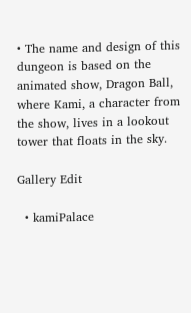• The name and design of this dungeon is based on the animated show, Dragon Ball, where Kami, a character from the show, lives in a lookout tower that floats in the sky.

Gallery Edit

  • kamiPalace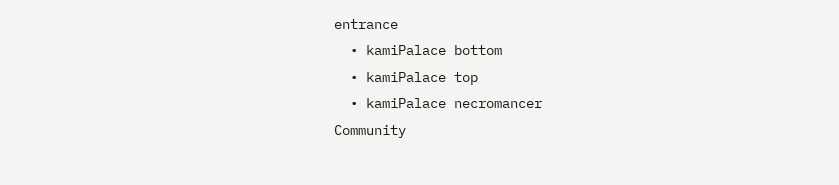entrance
  • kamiPalace bottom
  • kamiPalace top
  • kamiPalace necromancer
Community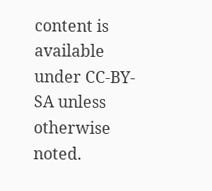content is available under CC-BY-SA unless otherwise noted.